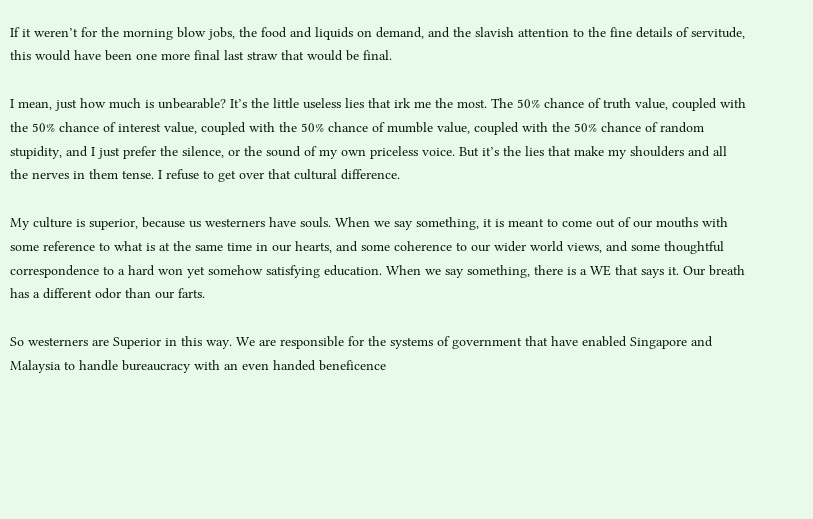If it weren’t for the morning blow jobs, the food and liquids on demand, and the slavish attention to the fine details of servitude, this would have been one more final last straw that would be final.

I mean, just how much is unbearable? It’s the little useless lies that irk me the most. The 50% chance of truth value, coupled with the 50% chance of interest value, coupled with the 50% chance of mumble value, coupled with the 50% chance of random stupidity, and I just prefer the silence, or the sound of my own priceless voice. But it’s the lies that make my shoulders and all the nerves in them tense. I refuse to get over that cultural difference.

My culture is superior, because us westerners have souls. When we say something, it is meant to come out of our mouths with some reference to what is at the same time in our hearts, and some coherence to our wider world views, and some thoughtful correspondence to a hard won yet somehow satisfying education. When we say something, there is a WE that says it. Our breath has a different odor than our farts.

So westerners are Superior in this way. We are responsible for the systems of government that have enabled Singapore and Malaysia to handle bureaucracy with an even handed beneficence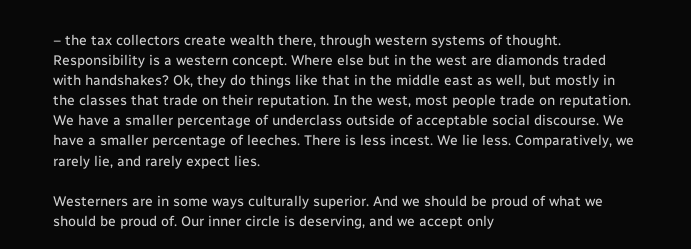– the tax collectors create wealth there, through western systems of thought. Responsibility is a western concept. Where else but in the west are diamonds traded with handshakes? Ok, they do things like that in the middle east as well, but mostly in the classes that trade on their reputation. In the west, most people trade on reputation. We have a smaller percentage of underclass outside of acceptable social discourse. We have a smaller percentage of leeches. There is less incest. We lie less. Comparatively, we rarely lie, and rarely expect lies.

Westerners are in some ways culturally superior. And we should be proud of what we should be proud of. Our inner circle is deserving, and we accept only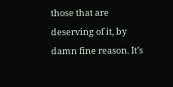those that are deserving of it, by damn fine reason. It’s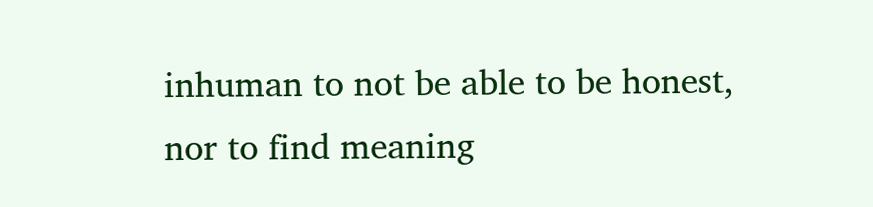inhuman to not be able to be honest, nor to find meaning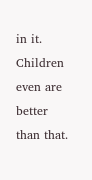in it. Children even are better than that.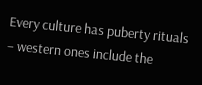Every culture has puberty rituals – western ones include the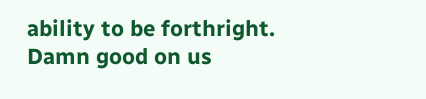ability to be forthright. Damn good on us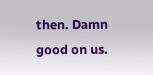then. Damn good on us.